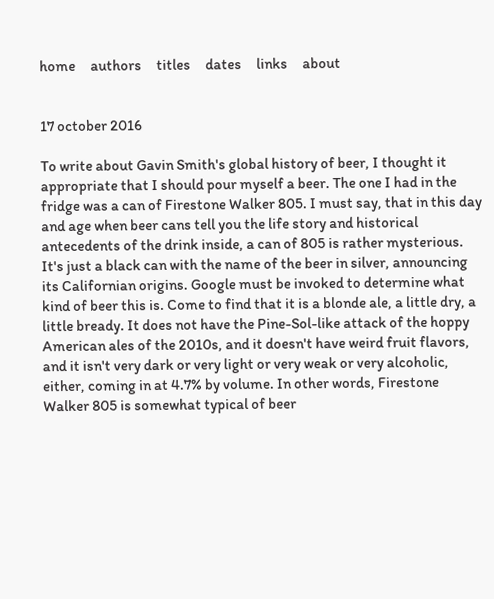home     authors     titles     dates     links     about


17 october 2016

To write about Gavin Smith's global history of beer, I thought it appropriate that I should pour myself a beer. The one I had in the fridge was a can of Firestone Walker 805. I must say, that in this day and age when beer cans tell you the life story and historical antecedents of the drink inside, a can of 805 is rather mysterious. It's just a black can with the name of the beer in silver, announcing its Californian origins. Google must be invoked to determine what kind of beer this is. Come to find that it is a blonde ale, a little dry, a little bready. It does not have the Pine-Sol-like attack of the hoppy American ales of the 2010s, and it doesn't have weird fruit flavors, and it isn't very dark or very light or very weak or very alcoholic, either, coming in at 4.7% by volume. In other words, Firestone Walker 805 is somewhat typical of beer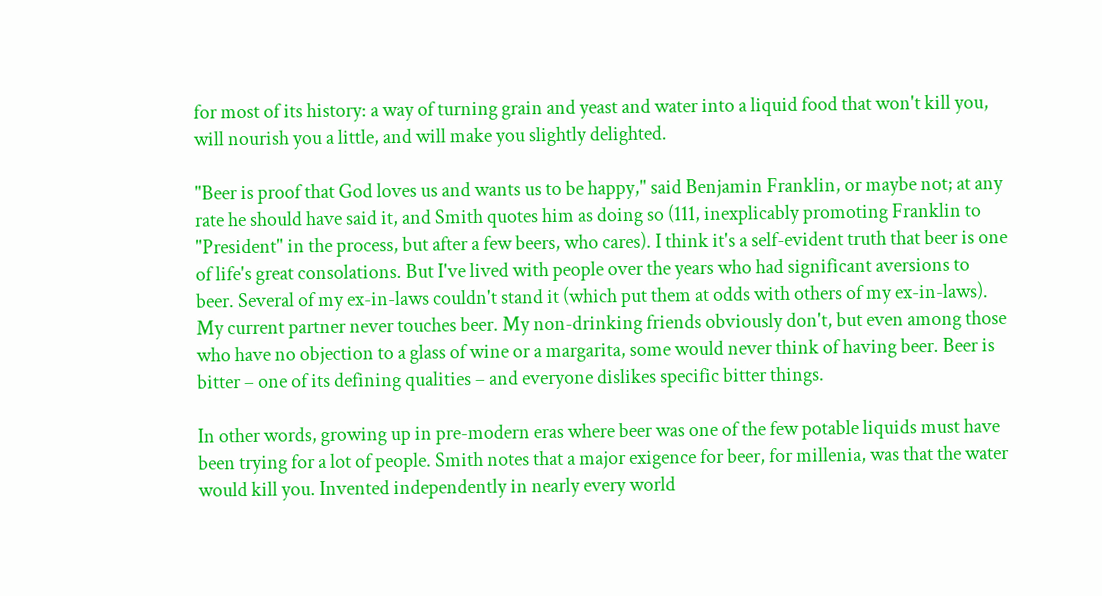for most of its history: a way of turning grain and yeast and water into a liquid food that won't kill you, will nourish you a little, and will make you slightly delighted.

"Beer is proof that God loves us and wants us to be happy," said Benjamin Franklin, or maybe not; at any rate he should have said it, and Smith quotes him as doing so (111, inexplicably promoting Franklin to "President" in the process, but after a few beers, who cares). I think it's a self-evident truth that beer is one of life's great consolations. But I've lived with people over the years who had significant aversions to beer. Several of my ex-in-laws couldn't stand it (which put them at odds with others of my ex-in-laws). My current partner never touches beer. My non-drinking friends obviously don't, but even among those who have no objection to a glass of wine or a margarita, some would never think of having beer. Beer is bitter – one of its defining qualities – and everyone dislikes specific bitter things.

In other words, growing up in pre-modern eras where beer was one of the few potable liquids must have been trying for a lot of people. Smith notes that a major exigence for beer, for millenia, was that the water would kill you. Invented independently in nearly every world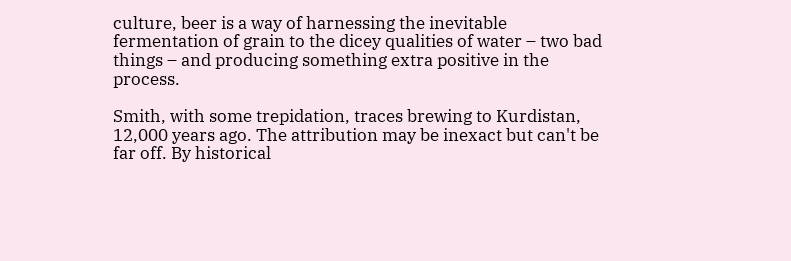culture, beer is a way of harnessing the inevitable fermentation of grain to the dicey qualities of water – two bad things – and producing something extra positive in the process.

Smith, with some trepidation, traces brewing to Kurdistan, 12,000 years ago. The attribution may be inexact but can't be far off. By historical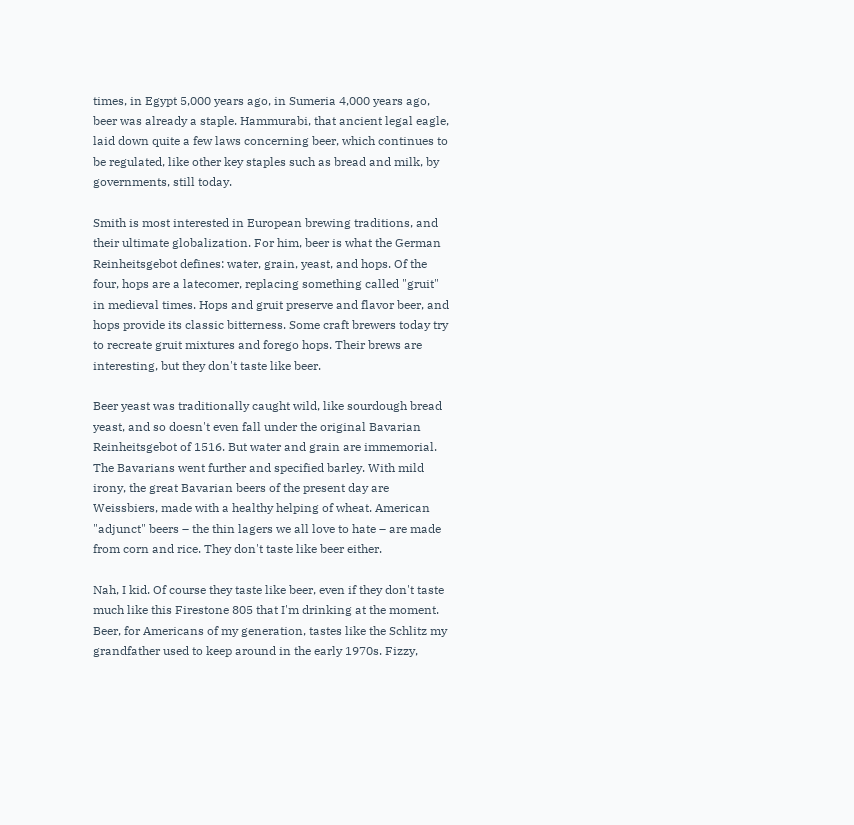times, in Egypt 5,000 years ago, in Sumeria 4,000 years ago, beer was already a staple. Hammurabi, that ancient legal eagle, laid down quite a few laws concerning beer, which continues to be regulated, like other key staples such as bread and milk, by governments, still today.

Smith is most interested in European brewing traditions, and their ultimate globalization. For him, beer is what the German Reinheitsgebot defines: water, grain, yeast, and hops. Of the four, hops are a latecomer, replacing something called "gruit" in medieval times. Hops and gruit preserve and flavor beer, and hops provide its classic bitterness. Some craft brewers today try to recreate gruit mixtures and forego hops. Their brews are interesting, but they don't taste like beer.

Beer yeast was traditionally caught wild, like sourdough bread yeast, and so doesn't even fall under the original Bavarian Reinheitsgebot of 1516. But water and grain are immemorial. The Bavarians went further and specified barley. With mild irony, the great Bavarian beers of the present day are Weissbiers, made with a healthy helping of wheat. American "adjunct" beers – the thin lagers we all love to hate – are made from corn and rice. They don't taste like beer either.

Nah, I kid. Of course they taste like beer, even if they don't taste much like this Firestone 805 that I'm drinking at the moment. Beer, for Americans of my generation, tastes like the Schlitz my grandfather used to keep around in the early 1970s. Fizzy,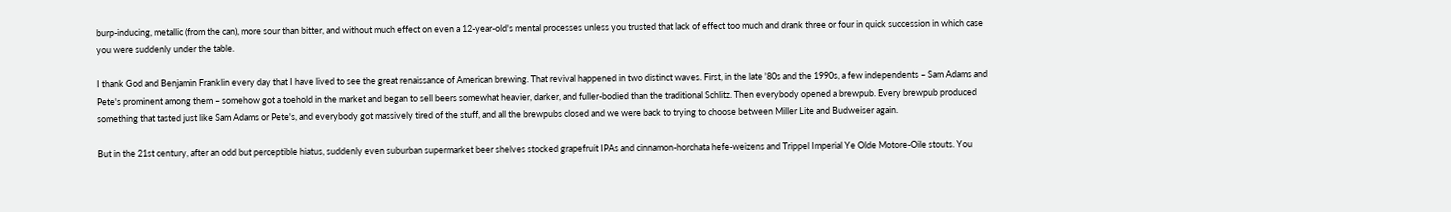burp-inducing, metallic (from the can), more sour than bitter, and without much effect on even a 12-year-old's mental processes unless you trusted that lack of effect too much and drank three or four in quick succession in which case you were suddenly under the table.

I thank God and Benjamin Franklin every day that I have lived to see the great renaissance of American brewing. That revival happened in two distinct waves. First, in the late '80s and the 1990s, a few independents – Sam Adams and Pete's prominent among them – somehow got a toehold in the market and began to sell beers somewhat heavier, darker, and fuller-bodied than the traditional Schlitz. Then everybody opened a brewpub. Every brewpub produced something that tasted just like Sam Adams or Pete's, and everybody got massively tired of the stuff, and all the brewpubs closed and we were back to trying to choose between Miller Lite and Budweiser again.

But in the 21st century, after an odd but perceptible hiatus, suddenly even suburban supermarket beer shelves stocked grapefruit IPAs and cinnamon-horchata hefe-weizens and Trippel Imperial Ye Olde Motore-Oile stouts. You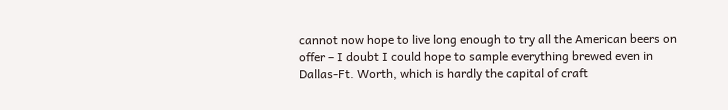cannot now hope to live long enough to try all the American beers on offer – I doubt I could hope to sample everything brewed even in Dallas-Ft. Worth, which is hardly the capital of craft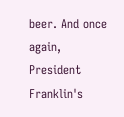beer. And once again, President Franklin's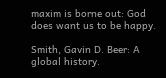maxim is borne out: God does want us to be happy.

Smith, Gavin D. Beer: A global history.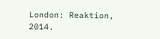London: Reaktion, 2014.